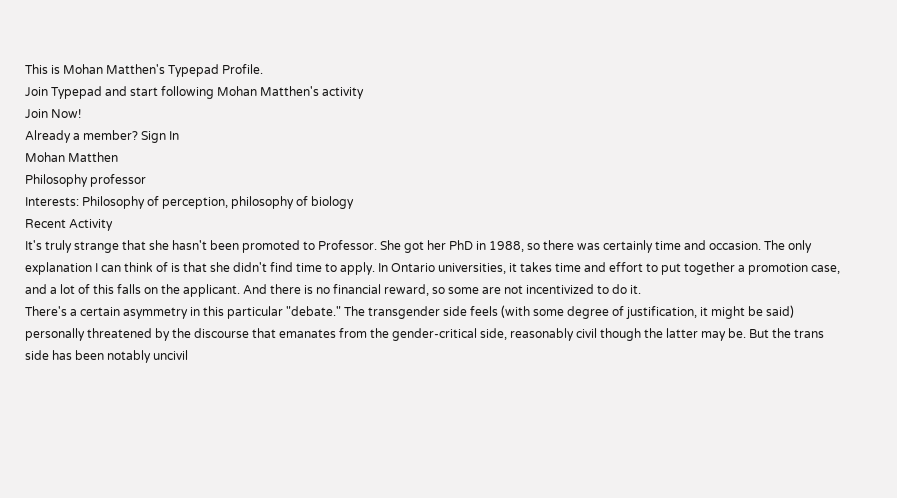This is Mohan Matthen's Typepad Profile.
Join Typepad and start following Mohan Matthen's activity
Join Now!
Already a member? Sign In
Mohan Matthen
Philosophy professor
Interests: Philosophy of perception, philosophy of biology
Recent Activity
It's truly strange that she hasn't been promoted to Professor. She got her PhD in 1988, so there was certainly time and occasion. The only explanation I can think of is that she didn't find time to apply. In Ontario universities, it takes time and effort to put together a promotion case, and a lot of this falls on the applicant. And there is no financial reward, so some are not incentivized to do it.
There's a certain asymmetry in this particular "debate." The transgender side feels (with some degree of justification, it might be said) personally threatened by the discourse that emanates from the gender-critical side, reasonably civil though the latter may be. But the trans side has been notably uncivil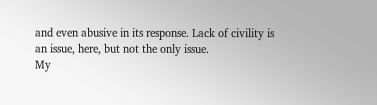and even abusive in its response. Lack of civility is an issue, here, but not the only issue.
My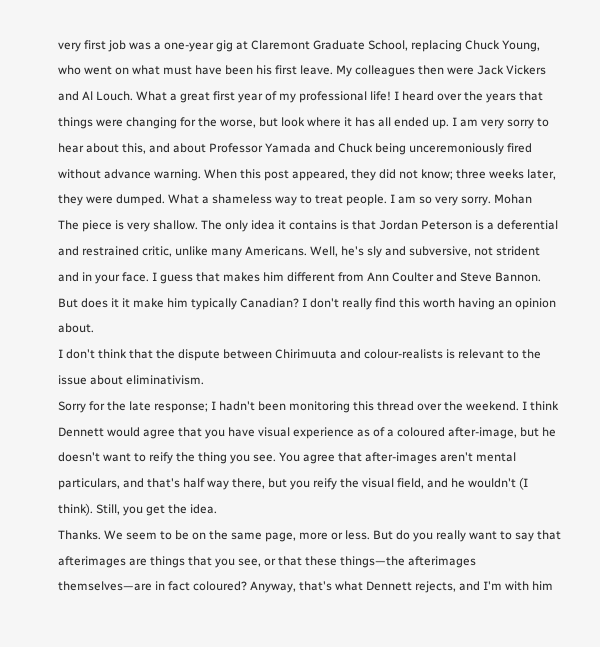very first job was a one-year gig at Claremont Graduate School, replacing Chuck Young, who went on what must have been his first leave. My colleagues then were Jack Vickers and Al Louch. What a great first year of my professional life! I heard over the years that things were changing for the worse, but look where it has all ended up. I am very sorry to hear about this, and about Professor Yamada and Chuck being unceremoniously fired without advance warning. When this post appeared, they did not know; three weeks later, they were dumped. What a shameless way to treat people. I am so very sorry. Mohan
The piece is very shallow. The only idea it contains is that Jordan Peterson is a deferential and restrained critic, unlike many Americans. Well, he's sly and subversive, not strident and in your face. I guess that makes him different from Ann Coulter and Steve Bannon. But does it it make him typically Canadian? I don't really find this worth having an opinion about.
I don't think that the dispute between Chirimuuta and colour-realists is relevant to the issue about eliminativism.
Sorry for the late response; I hadn't been monitoring this thread over the weekend. I think Dennett would agree that you have visual experience as of a coloured after-image, but he doesn't want to reify the thing you see. You agree that after-images aren't mental particulars, and that's half way there, but you reify the visual field, and he wouldn't (I think). Still, you get the idea.
Thanks. We seem to be on the same page, more or less. But do you really want to say that afterimages are things that you see, or that these things—the afterimages themselves—are in fact coloured? Anyway, that's what Dennett rejects, and I'm with him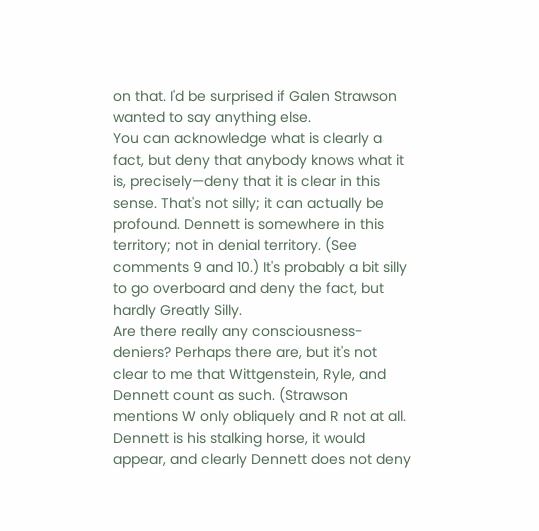on that. I'd be surprised if Galen Strawson wanted to say anything else.
You can acknowledge what is clearly a fact, but deny that anybody knows what it is, precisely—deny that it is clear in this sense. That's not silly; it can actually be profound. Dennett is somewhere in this territory; not in denial territory. (See comments 9 and 10.) It's probably a bit silly to go overboard and deny the fact, but hardly Greatly Silly.
Are there really any consciousness-deniers? Perhaps there are, but it's not clear to me that Wittgenstein, Ryle, and Dennett count as such. (Strawson mentions W only obliquely and R not at all. Dennett is his stalking horse, it would appear, and clearly Dennett does not deny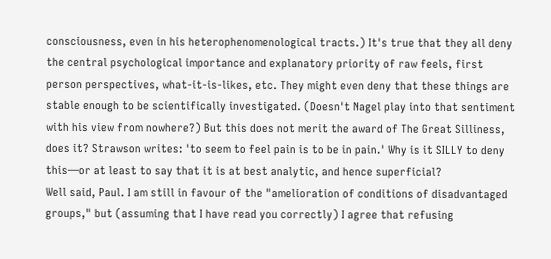consciousness, even in his heterophenomenological tracts.) It's true that they all deny the central psychological importance and explanatory priority of raw feels, first person perspectives, what-it-is-likes, etc. They might even deny that these things are stable enough to be scientifically investigated. (Doesn't Nagel play into that sentiment with his view from nowhere?) But this does not merit the award of The Great Silliness, does it? Strawson writes: 'to seem to feel pain is to be in pain.' Why is it SILLY to deny this—or at least to say that it is at best analytic, and hence superficial?
Well said, Paul. I am still in favour of the "amelioration of conditions of disadvantaged groups," but (assuming that I have read you correctly) I agree that refusing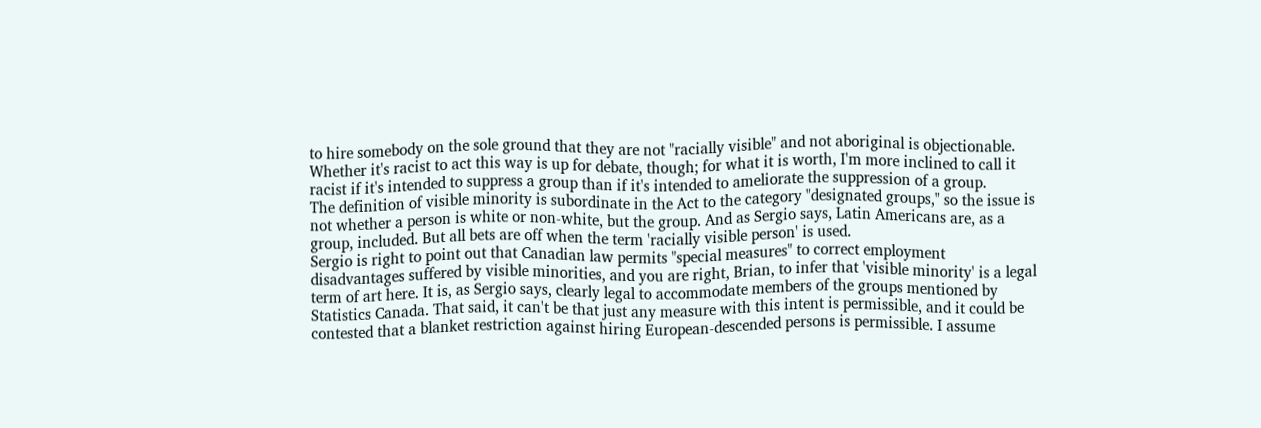to hire somebody on the sole ground that they are not "racially visible" and not aboriginal is objectionable. Whether it's racist to act this way is up for debate, though; for what it is worth, I'm more inclined to call it racist if it's intended to suppress a group than if it's intended to ameliorate the suppression of a group.
The definition of visible minority is subordinate in the Act to the category "designated groups," so the issue is not whether a person is white or non-white, but the group. And as Sergio says, Latin Americans are, as a group, included. But all bets are off when the term 'racially visible person' is used.
Sergio is right to point out that Canadian law permits "special measures" to correct employment disadvantages suffered by visible minorities, and you are right, Brian, to infer that 'visible minority' is a legal term of art here. It is, as Sergio says, clearly legal to accommodate members of the groups mentioned by Statistics Canada. That said, it can't be that just any measure with this intent is permissible, and it could be contested that a blanket restriction against hiring European-descended persons is permissible. I assume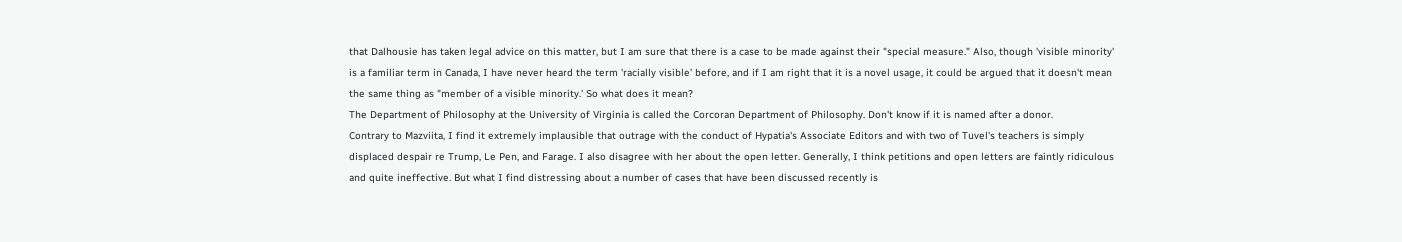that Dalhousie has taken legal advice on this matter, but I am sure that there is a case to be made against their "special measure." Also, though 'visible minority' is a familiar term in Canada, I have never heard the term 'racially visible' before, and if I am right that it is a novel usage, it could be argued that it doesn't mean the same thing as "member of a visible minority.' So what does it mean?
The Department of Philosophy at the University of Virginia is called the Corcoran Department of Philosophy. Don't know if it is named after a donor.
Contrary to Mazviita, I find it extremely implausible that outrage with the conduct of Hypatia's Associate Editors and with two of Tuvel's teachers is simply displaced despair re Trump, Le Pen, and Farage. I also disagree with her about the open letter. Generally, I think petitions and open letters are faintly ridiculous and quite ineffective. But what I find distressing about a number of cases that have been discussed recently is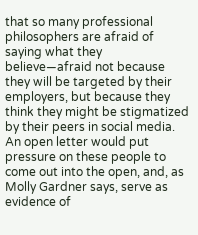that so many professional philosophers are afraid of saying what they believe—afraid not because they will be targeted by their employers, but because they think they might be stigmatized by their peers in social media. An open letter would put pressure on these people to come out into the open, and, as Molly Gardner says, serve as evidence of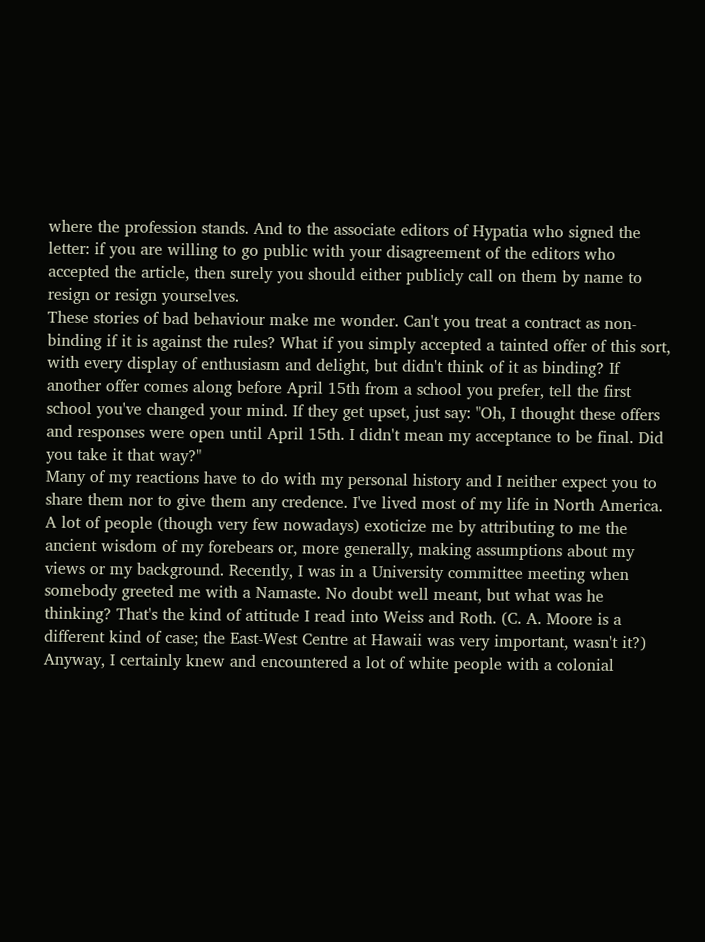where the profession stands. And to the associate editors of Hypatia who signed the letter: if you are willing to go public with your disagreement of the editors who accepted the article, then surely you should either publicly call on them by name to resign or resign yourselves.
These stories of bad behaviour make me wonder. Can't you treat a contract as non-binding if it is against the rules? What if you simply accepted a tainted offer of this sort, with every display of enthusiasm and delight, but didn't think of it as binding? If another offer comes along before April 15th from a school you prefer, tell the first school you've changed your mind. If they get upset, just say: "Oh, I thought these offers and responses were open until April 15th. I didn't mean my acceptance to be final. Did you take it that way?"
Many of my reactions have to do with my personal history and I neither expect you to share them nor to give them any credence. I've lived most of my life in North America. A lot of people (though very few nowadays) exoticize me by attributing to me the ancient wisdom of my forebears or, more generally, making assumptions about my views or my background. Recently, I was in a University committee meeting when somebody greeted me with a Namaste. No doubt well meant, but what was he thinking? That's the kind of attitude I read into Weiss and Roth. (C. A. Moore is a different kind of case; the East-West Centre at Hawaii was very important, wasn't it?) Anyway, I certainly knew and encountered a lot of white people with a colonial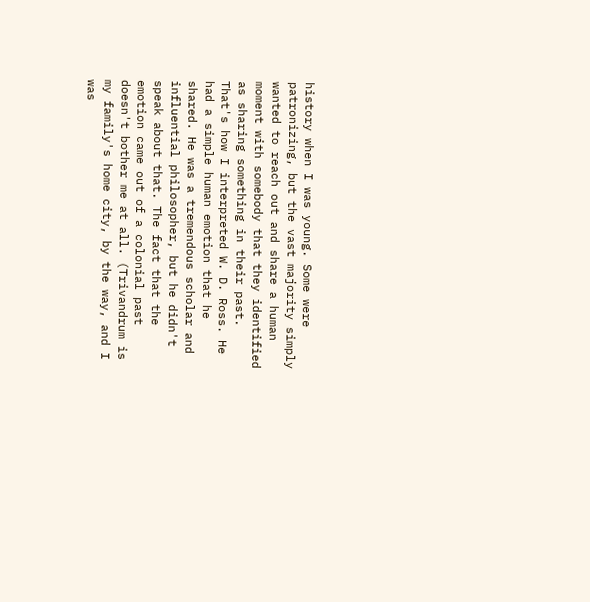history when I was young. Some were patronizing, but the vast majority simply wanted to reach out and share a human moment with somebody that they identified as sharing something in their past. That's how I interpreted W. D. Ross. He had a simple human emotion that he shared. He was a tremendous scholar and influential philosopher, but he didn't speak about that. The fact that the emotion came out of a colonial past doesn't bother me at all. (Trivandrum is my family's home city, by the way, and I was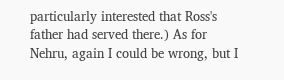particularly interested that Ross's father had served there.) As for Nehru, again I could be wrong, but I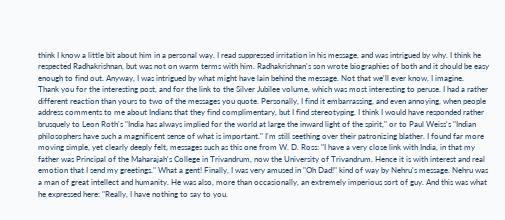think I know a little bit about him in a personal way. I read suppressed irritation in his message, and was intrigued by why. I think he respected Radhakrishnan, but was not on warm terms with him. Radhakrishnan's son wrote biographies of both and it should be easy enough to find out. Anyway, I was intrigued by what might have lain behind the message. Not that we'll ever know, I imagine.
Thank you for the interesting post, and for the link to the Silver Jubilee volume, which was most interesting to peruse. I had a rather different reaction than yours to two of the messages you quote. Personally, I find it embarrassing, and even annoying, when people address comments to me about Indians that they find complimentary, but I find stereotyping. I think I would have responded rather brusquely to Leon Roth's "India has always implied for the world at large the inward light of the spirit," or to Paul Weiss's "Indian philosophers have such a magnificent sense of what is important." I'm still seething over their patronizing blather. I found far more moving simple, yet clearly deeply felt, messages such as this one from W. D. Ross: "I have a very close link with India, in that my father was Principal of the Maharajah's College in Trivandrum, now the University of Trivandrum. Hence it is with interest and real emotion that I send my greetings." What a gent! Finally, I was very amused in "Oh Dad!" kind of way by Nehru's message. Nehru was a man of great intellect and humanity. He was also, more than occasionally, an extremely imperious sort of guy. And this was what he expressed here: "Really, I have nothing to say to you.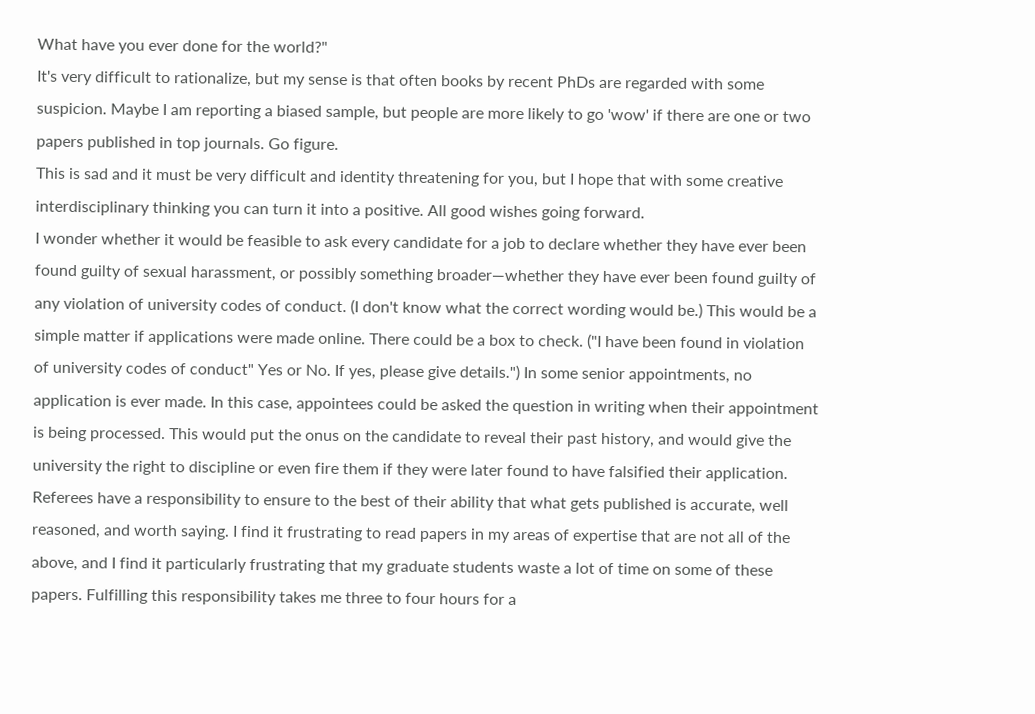What have you ever done for the world?"
It's very difficult to rationalize, but my sense is that often books by recent PhDs are regarded with some suspicion. Maybe I am reporting a biased sample, but people are more likely to go 'wow' if there are one or two papers published in top journals. Go figure.
This is sad and it must be very difficult and identity threatening for you, but I hope that with some creative interdisciplinary thinking you can turn it into a positive. All good wishes going forward.
I wonder whether it would be feasible to ask every candidate for a job to declare whether they have ever been found guilty of sexual harassment, or possibly something broader—whether they have ever been found guilty of any violation of university codes of conduct. (I don't know what the correct wording would be.) This would be a simple matter if applications were made online. There could be a box to check. ("I have been found in violation of university codes of conduct" Yes or No. If yes, please give details.") In some senior appointments, no application is ever made. In this case, appointees could be asked the question in writing when their appointment is being processed. This would put the onus on the candidate to reveal their past history, and would give the university the right to discipline or even fire them if they were later found to have falsified their application.
Referees have a responsibility to ensure to the best of their ability that what gets published is accurate, well reasoned, and worth saying. I find it frustrating to read papers in my areas of expertise that are not all of the above, and I find it particularly frustrating that my graduate students waste a lot of time on some of these papers. Fulfilling this responsibility takes me three to four hours for a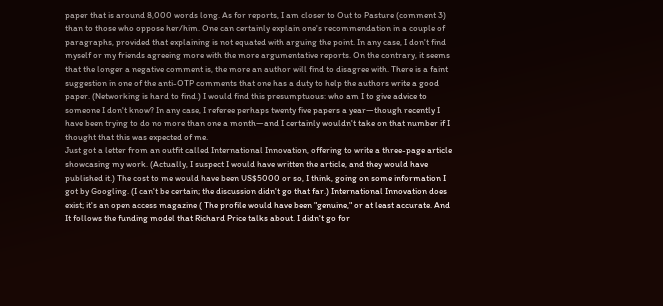paper that is around 8,000 words long. As for reports, I am closer to Out to Pasture (comment 3) than to those who oppose her/him. One can certainly explain one's recommendation in a couple of paragraphs, provided that explaining is not equated with arguing the point. In any case, I don't find myself or my friends agreeing more with the more argumentative reports. On the contrary, it seems that the longer a negative comment is, the more an author will find to disagree with. There is a faint suggestion in one of the anti-OTP comments that one has a duty to help the authors write a good paper. (Networking is hard to find.) I would find this presumptuous: who am I to give advice to someone I don't know? In any case, I referee perhaps twenty five papers a year—though recently I have been trying to do no more than one a month—and I certainly wouldn't take on that number if I thought that this was expected of me.
Just got a letter from an outfit called International Innovation, offering to write a three-page article showcasing my work. (Actually, I suspect I would have written the article, and they would have published it.) The cost to me would have been US$5000 or so, I think, going on some information I got by Googling. (I can't be certain; the discussion didn't go that far.) International Innovation does exist; it's an open access magazine ( The profile would have been "genuine," or at least accurate. And It follows the funding model that Richard Price talks about. I didn't go for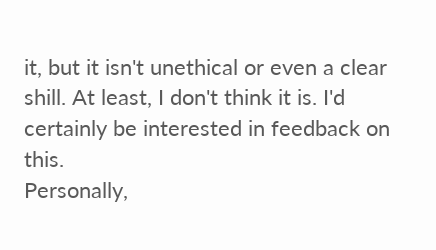it, but it isn't unethical or even a clear shill. At least, I don't think it is. I'd certainly be interested in feedback on this.
Personally,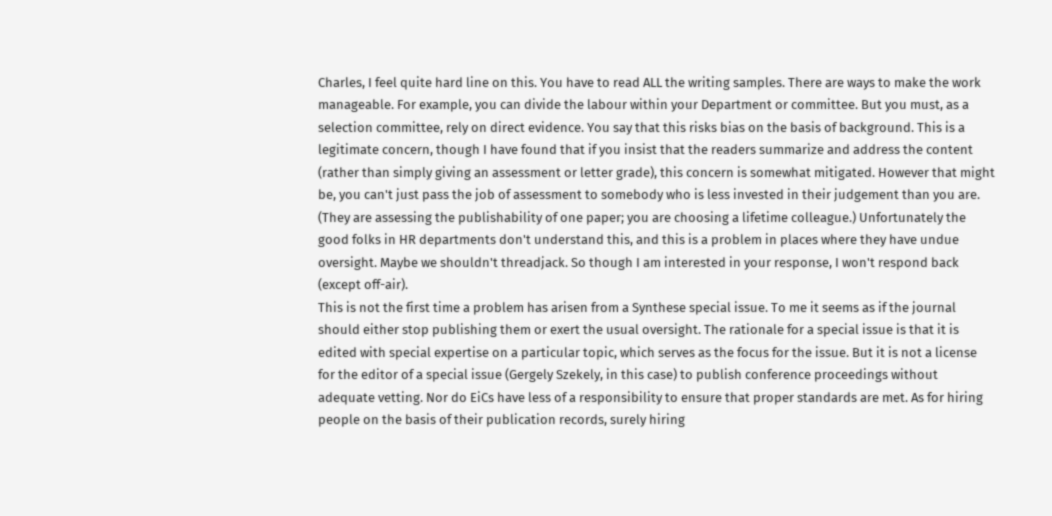Charles, I feel quite hard line on this. You have to read ALL the writing samples. There are ways to make the work manageable. For example, you can divide the labour within your Department or committee. But you must, as a selection committee, rely on direct evidence. You say that this risks bias on the basis of background. This is a legitimate concern, though I have found that if you insist that the readers summarize and address the content (rather than simply giving an assessment or letter grade), this concern is somewhat mitigated. However that might be, you can't just pass the job of assessment to somebody who is less invested in their judgement than you are. (They are assessing the publishability of one paper; you are choosing a lifetime colleague.) Unfortunately the good folks in HR departments don't understand this, and this is a problem in places where they have undue oversight. Maybe we shouldn't threadjack. So though I am interested in your response, I won't respond back (except off-air).
This is not the first time a problem has arisen from a Synthese special issue. To me it seems as if the journal should either stop publishing them or exert the usual oversight. The rationale for a special issue is that it is edited with special expertise on a particular topic, which serves as the focus for the issue. But it is not a license for the editor of a special issue (Gergely Szekely, in this case) to publish conference proceedings without adequate vetting. Nor do EiCs have less of a responsibility to ensure that proper standards are met. As for hiring people on the basis of their publication records, surely hiring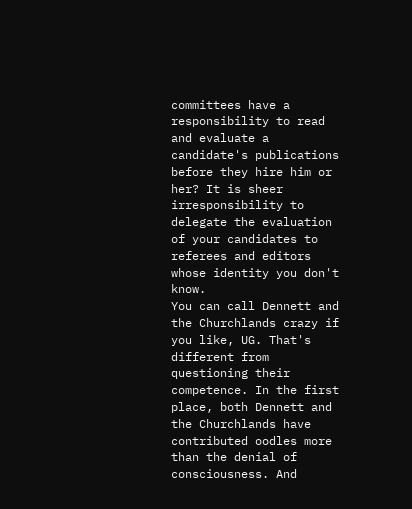committees have a responsibility to read and evaluate a candidate's publications before they hire him or her? It is sheer irresponsibility to delegate the evaluation of your candidates to referees and editors whose identity you don't know.
You can call Dennett and the Churchlands crazy if you like, UG. That's different from questioning their competence. In the first place, both Dennett and the Churchlands have contributed oodles more than the denial of consciousness. And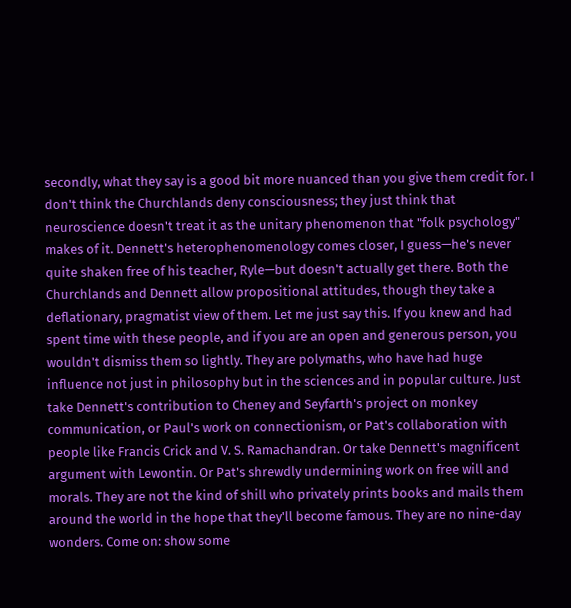secondly, what they say is a good bit more nuanced than you give them credit for. I don't think the Churchlands deny consciousness; they just think that neuroscience doesn't treat it as the unitary phenomenon that "folk psychology" makes of it. Dennett's heterophenomenology comes closer, I guess—he's never quite shaken free of his teacher, Ryle—but doesn't actually get there. Both the Churchlands and Dennett allow propositional attitudes, though they take a deflationary, pragmatist view of them. Let me just say this. If you knew and had spent time with these people, and if you are an open and generous person, you wouldn't dismiss them so lightly. They are polymaths, who have had huge influence not just in philosophy but in the sciences and in popular culture. Just take Dennett's contribution to Cheney and Seyfarth's project on monkey communication, or Paul's work on connectionism, or Pat's collaboration with people like Francis Crick and V. S. Ramachandran. Or take Dennett's magnificent argument with Lewontin. Or Pat's shrewdly undermining work on free will and morals. They are not the kind of shill who privately prints books and mails them around the world in the hope that they'll become famous. They are no nine-day wonders. Come on: show some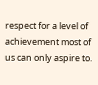respect for a level of achievement most of us can only aspire to.